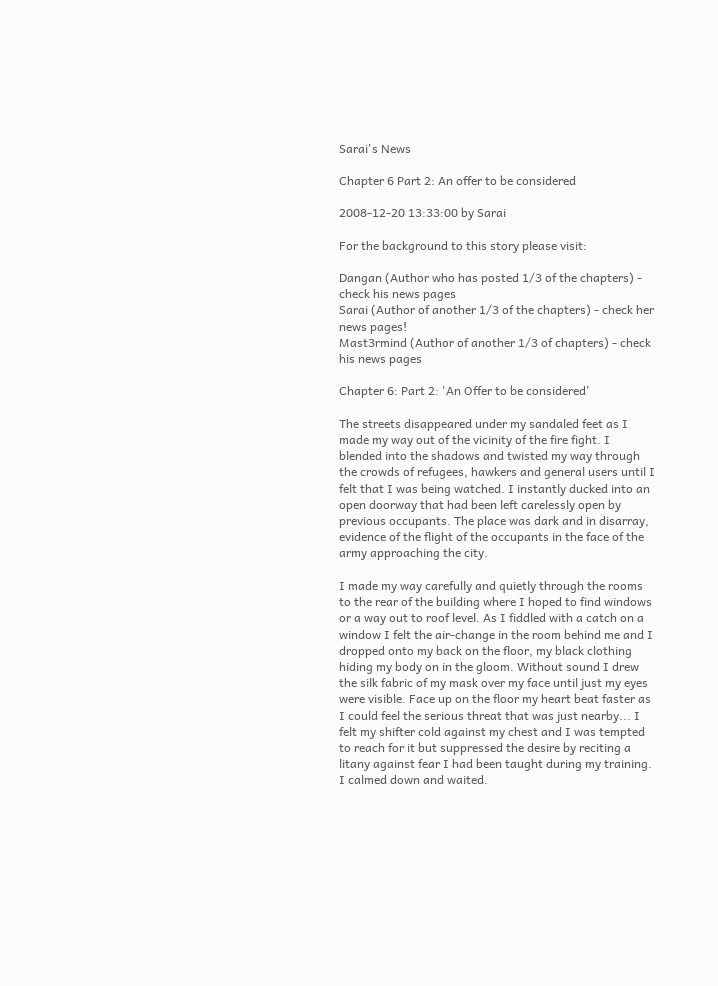Sarai's News

Chapter 6 Part 2: An offer to be considered

2008-12-20 13:33:00 by Sarai

For the background to this story please visit:

Dangan (Author who has posted 1/3 of the chapters) - check his news pages
Sarai (Author of another 1/3 of the chapters) - check her news pages!
Mast3rmind (Author of another 1/3 of chapters) - check his news pages

Chapter 6: Part 2: 'An Offer to be considered'

The streets disappeared under my sandaled feet as I made my way out of the vicinity of the fire fight. I blended into the shadows and twisted my way through the crowds of refugees, hawkers and general users until I felt that I was being watched. I instantly ducked into an open doorway that had been left carelessly open by previous occupants. The place was dark and in disarray, evidence of the flight of the occupants in the face of the army approaching the city.

I made my way carefully and quietly through the rooms to the rear of the building where I hoped to find windows or a way out to roof level. As I fiddled with a catch on a window I felt the air-change in the room behind me and I dropped onto my back on the floor, my black clothing hiding my body on in the gloom. Without sound I drew the silk fabric of my mask over my face until just my eyes were visible. Face up on the floor my heart beat faster as I could feel the serious threat that was just nearby... I felt my shifter cold against my chest and I was tempted to reach for it but suppressed the desire by reciting a litany against fear I had been taught during my training. I calmed down and waited.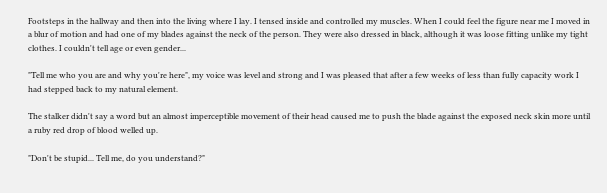Footsteps in the hallway and then into the living where I lay. I tensed inside and controlled my muscles. When I could feel the figure near me I moved in a blur of motion and had one of my blades against the neck of the person. They were also dressed in black, although it was loose fitting unlike my tight clothes. I couldn't tell age or even gender...

"Tell me who you are and why you're here", my voice was level and strong and I was pleased that after a few weeks of less than fully capacity work I had stepped back to my natural element.

The stalker didn't say a word but an almost imperceptible movement of their head caused me to push the blade against the exposed neck skin more until a ruby red drop of blood welled up.

"Don't be stupid... Tell me, do you understand?"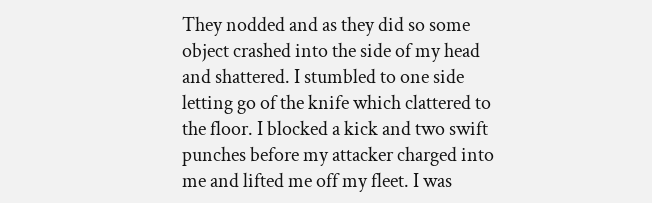They nodded and as they did so some object crashed into the side of my head and shattered. I stumbled to one side letting go of the knife which clattered to the floor. I blocked a kick and two swift punches before my attacker charged into me and lifted me off my fleet. I was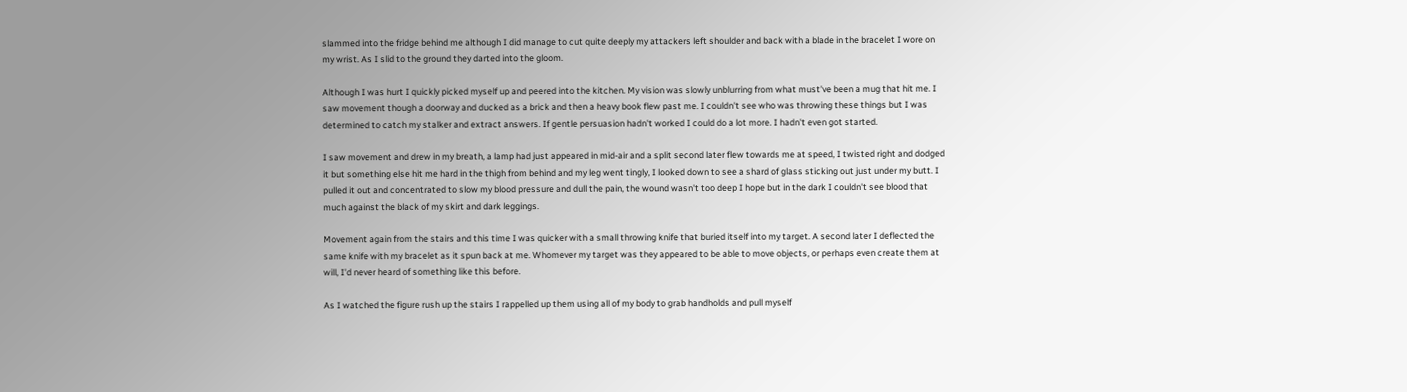slammed into the fridge behind me although I did manage to cut quite deeply my attackers left shoulder and back with a blade in the bracelet I wore on my wrist. As I slid to the ground they darted into the gloom.

Although I was hurt I quickly picked myself up and peered into the kitchen. My vision was slowly unblurring from what must've been a mug that hit me. I saw movement though a doorway and ducked as a brick and then a heavy book flew past me. I couldn't see who was throwing these things but I was determined to catch my stalker and extract answers. If gentle persuasion hadn't worked I could do a lot more. I hadn't even got started.

I saw movement and drew in my breath, a lamp had just appeared in mid-air and a split second later flew towards me at speed, I twisted right and dodged it but something else hit me hard in the thigh from behind and my leg went tingly, I looked down to see a shard of glass sticking out just under my butt. I pulled it out and concentrated to slow my blood pressure and dull the pain, the wound wasn't too deep I hope but in the dark I couldn't see blood that much against the black of my skirt and dark leggings.

Movement again from the stairs and this time I was quicker with a small throwing knife that buried itself into my target. A second later I deflected the same knife with my bracelet as it spun back at me. Whomever my target was they appeared to be able to move objects, or perhaps even create them at will, I'd never heard of something like this before.

As I watched the figure rush up the stairs I rappelled up them using all of my body to grab handholds and pull myself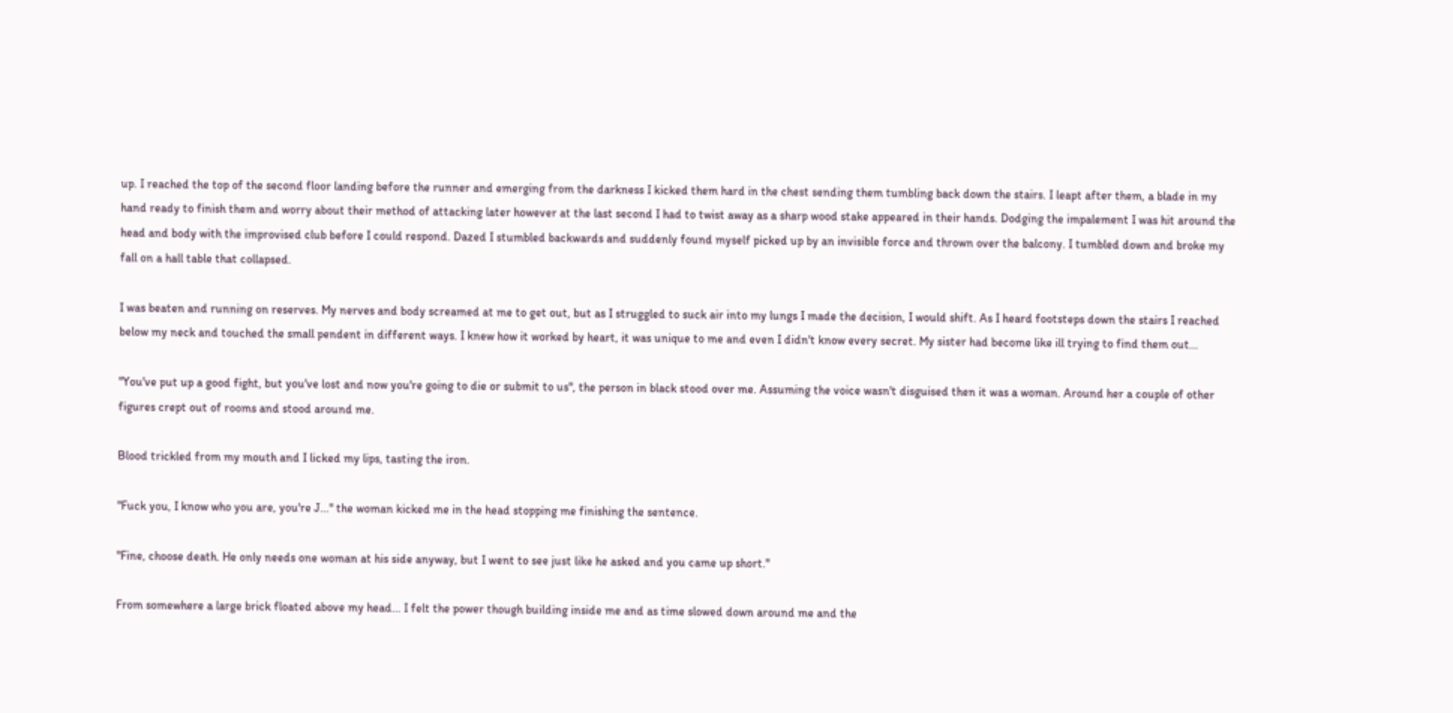up. I reached the top of the second floor landing before the runner and emerging from the darkness I kicked them hard in the chest sending them tumbling back down the stairs. I leapt after them, a blade in my hand ready to finish them and worry about their method of attacking later however at the last second I had to twist away as a sharp wood stake appeared in their hands. Dodging the impalement I was hit around the head and body with the improvised club before I could respond. Dazed I stumbled backwards and suddenly found myself picked up by an invisible force and thrown over the balcony. I tumbled down and broke my fall on a hall table that collapsed.

I was beaten and running on reserves. My nerves and body screamed at me to get out, but as I struggled to suck air into my lungs I made the decision, I would shift. As I heard footsteps down the stairs I reached below my neck and touched the small pendent in different ways. I knew how it worked by heart, it was unique to me and even I didn't know every secret. My sister had become like ill trying to find them out...

"You've put up a good fight, but you've lost and now you're going to die or submit to us", the person in black stood over me. Assuming the voice wasn't disguised then it was a woman. Around her a couple of other figures crept out of rooms and stood around me.

Blood trickled from my mouth and I licked my lips, tasting the iron.

"Fuck you, I know who you are, you're J..." the woman kicked me in the head stopping me finishing the sentence.

"Fine, choose death. He only needs one woman at his side anyway, but I went to see just like he asked and you came up short."

From somewhere a large brick floated above my head... I felt the power though building inside me and as time slowed down around me and the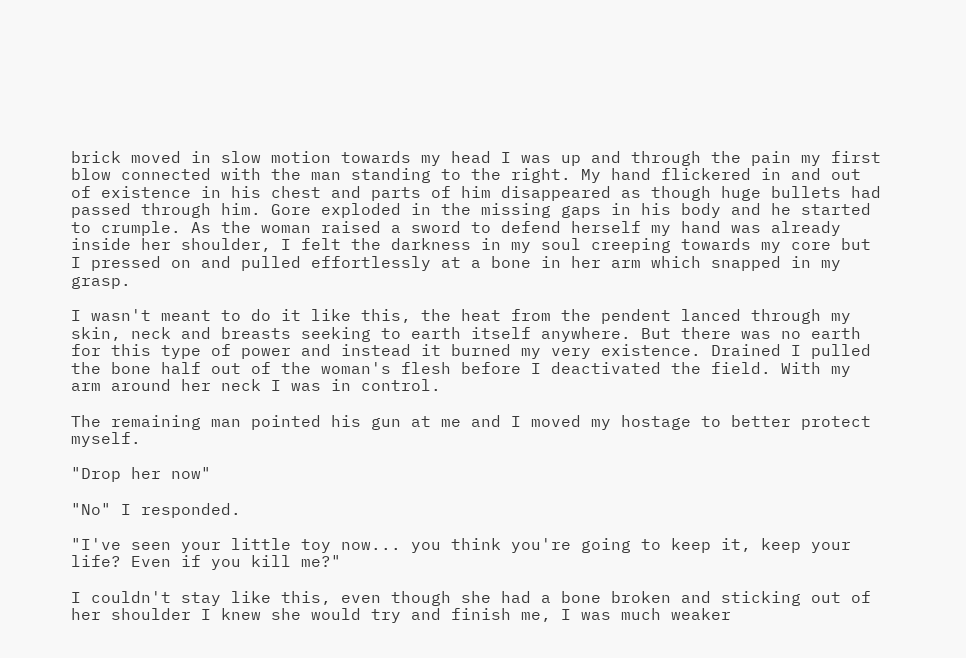brick moved in slow motion towards my head I was up and through the pain my first blow connected with the man standing to the right. My hand flickered in and out of existence in his chest and parts of him disappeared as though huge bullets had passed through him. Gore exploded in the missing gaps in his body and he started to crumple. As the woman raised a sword to defend herself my hand was already inside her shoulder, I felt the darkness in my soul creeping towards my core but I pressed on and pulled effortlessly at a bone in her arm which snapped in my grasp.

I wasn't meant to do it like this, the heat from the pendent lanced through my skin, neck and breasts seeking to earth itself anywhere. But there was no earth for this type of power and instead it burned my very existence. Drained I pulled the bone half out of the woman's flesh before I deactivated the field. With my arm around her neck I was in control.

The remaining man pointed his gun at me and I moved my hostage to better protect myself.

"Drop her now"

"No" I responded.

"I've seen your little toy now... you think you're going to keep it, keep your life? Even if you kill me?"

I couldn't stay like this, even though she had a bone broken and sticking out of her shoulder I knew she would try and finish me, I was much weaker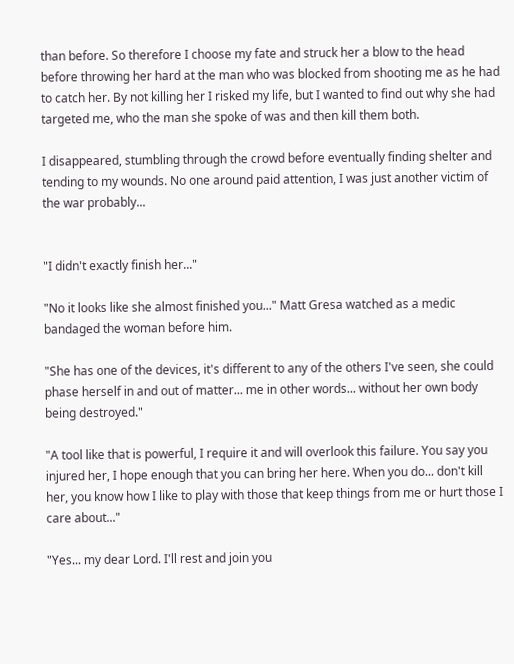than before. So therefore I choose my fate and struck her a blow to the head before throwing her hard at the man who was blocked from shooting me as he had to catch her. By not killing her I risked my life, but I wanted to find out why she had targeted me, who the man she spoke of was and then kill them both.

I disappeared, stumbling through the crowd before eventually finding shelter and tending to my wounds. No one around paid attention, I was just another victim of the war probably...


"I didn't exactly finish her..."

"No it looks like she almost finished you..." Matt Gresa watched as a medic bandaged the woman before him.

"She has one of the devices, it's different to any of the others I've seen, she could phase herself in and out of matter... me in other words... without her own body being destroyed."

"A tool like that is powerful, I require it and will overlook this failure. You say you injured her, I hope enough that you can bring her here. When you do... don't kill her, you know how I like to play with those that keep things from me or hurt those I care about..."

"Yes... my dear Lord. I'll rest and join you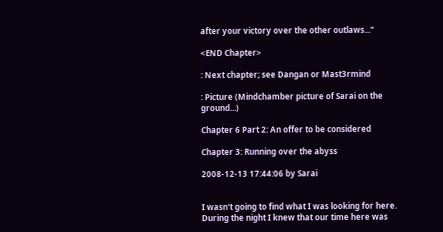after your victory over the other outlaws..."

<END Chapter>

: Next chapter; see Dangan or Mast3rmind

: Picture (Mindchamber picture of Sarai on the ground...)

Chapter 6 Part 2: An offer to be considered

Chapter 3: Running over the abyss

2008-12-13 17:44:06 by Sarai


I wasn't going to find what I was looking for here. During the night I knew that our time here was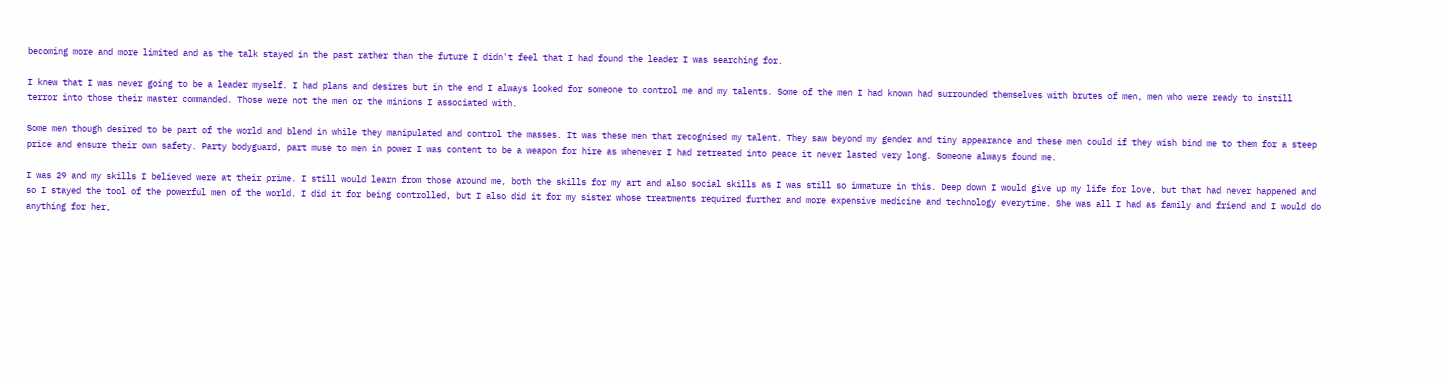becoming more and more limited and as the talk stayed in the past rather than the future I didn't feel that I had found the leader I was searching for.

I knew that I was never going to be a leader myself. I had plans and desires but in the end I always looked for someone to control me and my talents. Some of the men I had known had surrounded themselves with brutes of men, men who were ready to instill terror into those their master commanded. Those were not the men or the minions I associated with.

Some men though desired to be part of the world and blend in while they manipulated and control the masses. It was these men that recognised my talent. They saw beyond my gender and tiny appearance and these men could if they wish bind me to them for a steep price and ensure their own safety. Party bodyguard, part muse to men in power I was content to be a weapon for hire as whenever I had retreated into peace it never lasted very long. Someone always found me.

I was 29 and my skills I believed were at their prime. I still would learn from those around me, both the skills for my art and also social skills as I was still so immature in this. Deep down I would give up my life for love, but that had never happened and so I stayed the tool of the powerful men of the world. I did it for being controlled, but I also did it for my sister whose treatments required further and more expensive medicine and technology everytime. She was all I had as family and friend and I would do anything for her,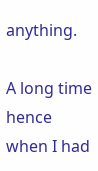anything.

A long time hence when I had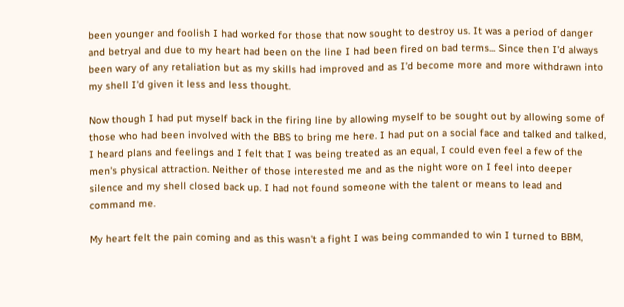been younger and foolish I had worked for those that now sought to destroy us. It was a period of danger and betryal and due to my heart had been on the line I had been fired on bad terms... Since then I'd always been wary of any retaliation but as my skills had improved and as I'd become more and more withdrawn into my shell I'd given it less and less thought.

Now though I had put myself back in the firing line by allowing myself to be sought out by allowing some of those who had been involved with the BBS to bring me here. I had put on a social face and talked and talked, I heard plans and feelings and I felt that I was being treated as an equal, I could even feel a few of the men's physical attraction. Neither of those interested me and as the night wore on I feel into deeper silence and my shell closed back up. I had not found someone with the talent or means to lead and command me.

My heart felt the pain coming and as this wasn't a fight I was being commanded to win I turned to BBM,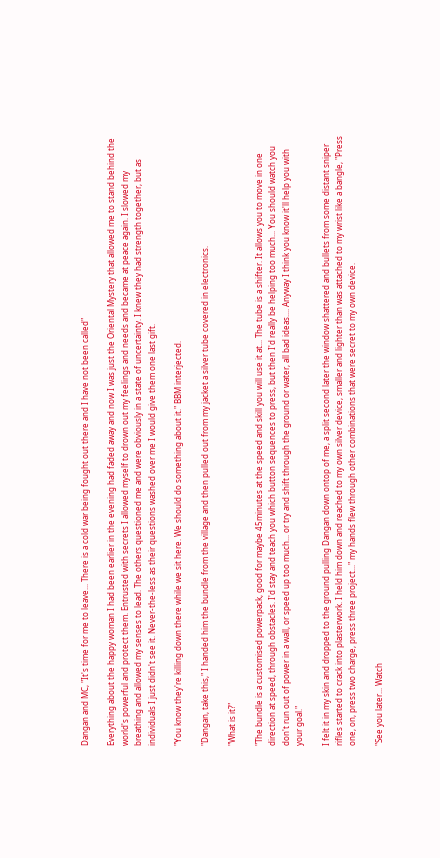Dangan and MC, "It's time for me to leave... There is a cold war being fought out there and I have not been called"

Everything about the happy woman I had been earlier in the evening had faded away and now I was just the Oriental Mystery that allowed me to stand behind the world's powerful and protect them. Entrusted with secrets I allowed myself to drown out my feelings and needs and became at peace again. I slowed my breathing and allowed my senses to lead. The others questioned me and were obviously in a state of uncertainty. I knew they had strength together, but as individuals I just didn't see it. Never-the-less as their questions washed over me I would give them one last gift.

"You know they're killing down there while we sit here. We should do something about it." BBM interjected.

"Dangan, take this," I handed him the bundle from the village and then pulled out from my jacket a silver tube covered in electronics.

"What is it?"

"The bundle is a customised powerpack, good for maybe 45minutes at the speed and skill you will use it at... The tube is a shifter. It allows you to move in one direction at speed, through obstacles. I'd stay and teach you which button sequences to press, but then I'd really be helping too much... You should watch you don't run out of power in a wall, or speed up too much... or try and shift through the ground or water, all bad ideas.... Anyway I think you know it'll help you with your goal."

I felt it in my skin and dropped to the ground pulling Dangan down ontop of me, a split second later the window shattered and bullets from some distant sniper rifles started to crack into plasterwork. I held him down and reached to my own silver device, smaller and lighter than was attached to my wrist like a bangle, "Press one, on, press two charge, press three project..." my hands flew through other combinations that were secret to my own device.

"See you later... Watch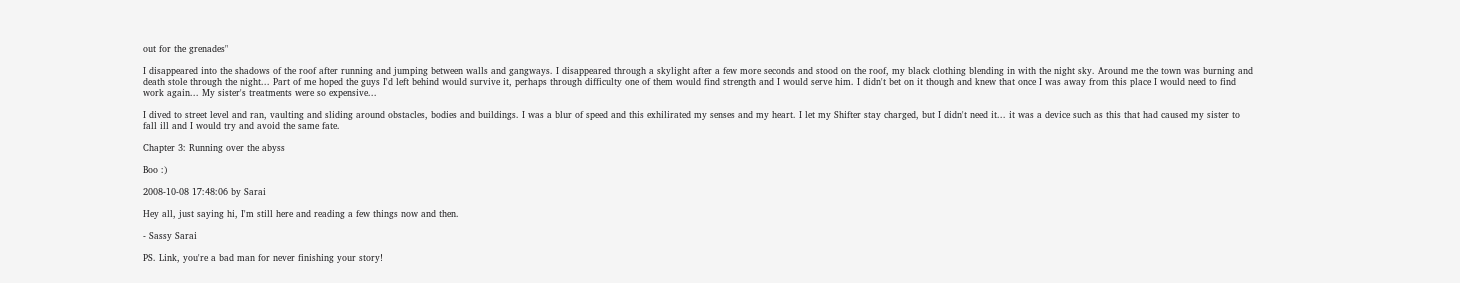out for the grenades"

I disappeared into the shadows of the roof after running and jumping between walls and gangways. I disappeared through a skylight after a few more seconds and stood on the roof, my black clothing blending in with the night sky. Around me the town was burning and death stole through the night... Part of me hoped the guys I'd left behind would survive it, perhaps through difficulty one of them would find strength and I would serve him. I didn't bet on it though and knew that once I was away from this place I would need to find work again... My sister's treatments were so expensive...

I dived to street level and ran, vaulting and sliding around obstacles, bodies and buildings. I was a blur of speed and this exhilirated my senses and my heart. I let my Shifter stay charged, but I didn't need it... it was a device such as this that had caused my sister to fall ill and I would try and avoid the same fate.

Chapter 3: Running over the abyss

Boo :)

2008-10-08 17:48:06 by Sarai

Hey all, just saying hi, I'm still here and reading a few things now and then.

- Sassy Sarai

PS. Link, you're a bad man for never finishing your story!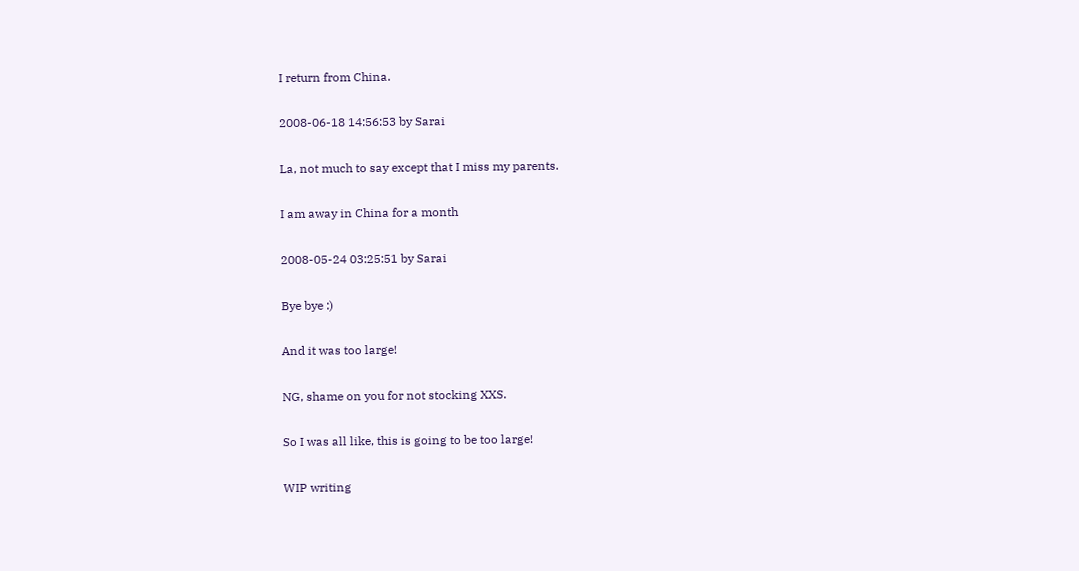I return from China.

2008-06-18 14:56:53 by Sarai

La, not much to say except that I miss my parents.

I am away in China for a month

2008-05-24 03:25:51 by Sarai

Bye bye :)

And it was too large!

NG, shame on you for not stocking XXS.

So I was all like, this is going to be too large!

WIP writing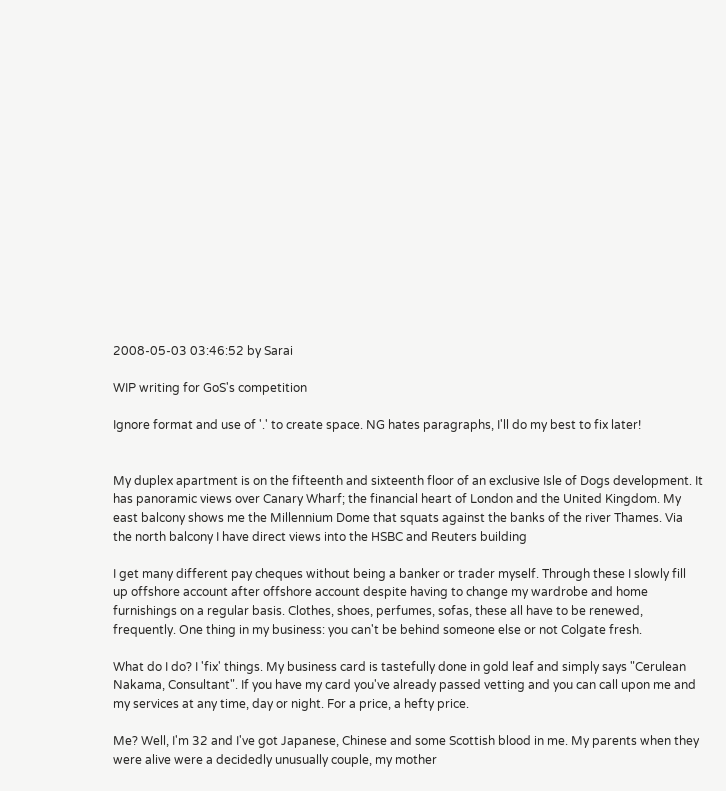2008-05-03 03:46:52 by Sarai

WIP writing for GoS's competition

Ignore format and use of '.' to create space. NG hates paragraphs, I'll do my best to fix later!


My duplex apartment is on the fifteenth and sixteenth floor of an exclusive Isle of Dogs development. It has panoramic views over Canary Wharf; the financial heart of London and the United Kingdom. My east balcony shows me the Millennium Dome that squats against the banks of the river Thames. Via the north balcony I have direct views into the HSBC and Reuters building

I get many different pay cheques without being a banker or trader myself. Through these I slowly fill up offshore account after offshore account despite having to change my wardrobe and home furnishings on a regular basis. Clothes, shoes, perfumes, sofas, these all have to be renewed, frequently. One thing in my business: you can't be behind someone else or not Colgate fresh.

What do I do? I 'fix' things. My business card is tastefully done in gold leaf and simply says "Cerulean Nakama, Consultant". If you have my card you've already passed vetting and you can call upon me and my services at any time, day or night. For a price, a hefty price.

Me? Well, I'm 32 and I've got Japanese, Chinese and some Scottish blood in me. My parents when they were alive were a decidedly unusually couple, my mother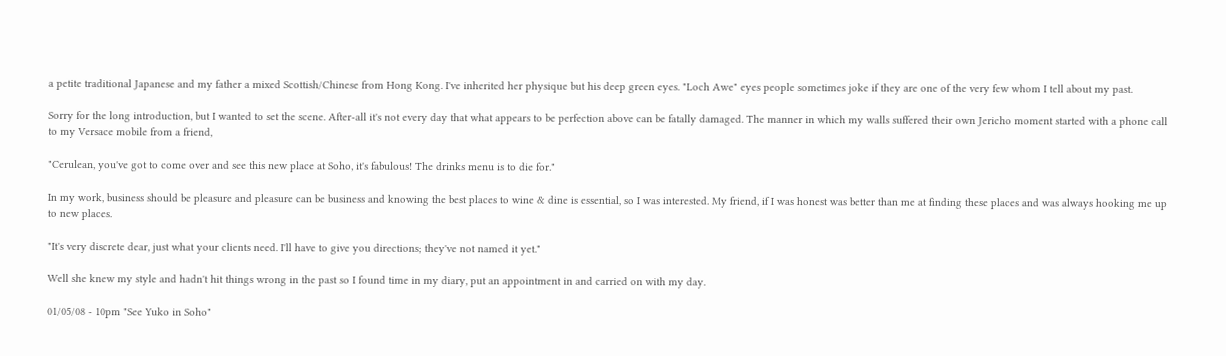a petite traditional Japanese and my father a mixed Scottish/Chinese from Hong Kong. I've inherited her physique but his deep green eyes. "Loch Awe" eyes people sometimes joke if they are one of the very few whom I tell about my past.

Sorry for the long introduction, but I wanted to set the scene. After-all it's not every day that what appears to be perfection above can be fatally damaged. The manner in which my walls suffered their own Jericho moment started with a phone call to my Versace mobile from a friend,

"Cerulean, you've got to come over and see this new place at Soho, it's fabulous! The drinks menu is to die for."

In my work, business should be pleasure and pleasure can be business and knowing the best places to wine & dine is essential, so I was interested. My friend, if I was honest was better than me at finding these places and was always hooking me up to new places.

"It's very discrete dear, just what your clients need. I'll have to give you directions; they've not named it yet."

Well she knew my style and hadn't hit things wrong in the past so I found time in my diary, put an appointment in and carried on with my day.

01/05/08 - 10pm "See Yuko in Soho"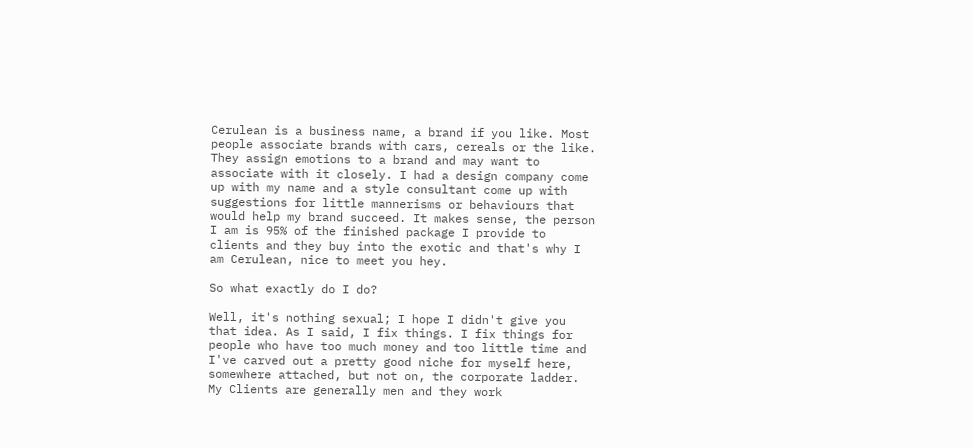Cerulean is a business name, a brand if you like. Most people associate brands with cars, cereals or the like. They assign emotions to a brand and may want to associate with it closely. I had a design company come up with my name and a style consultant come up with suggestions for little mannerisms or behaviours that would help my brand succeed. It makes sense, the person I am is 95% of the finished package I provide to clients and they buy into the exotic and that's why I am Cerulean, nice to meet you hey.

So what exactly do I do?

Well, it's nothing sexual; I hope I didn't give you that idea. As I said, I fix things. I fix things for people who have too much money and too little time and I've carved out a pretty good niche for myself here, somewhere attached, but not on, the corporate ladder. My Clients are generally men and they work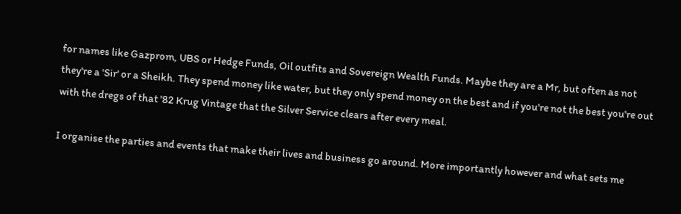for names like Gazprom, UBS or Hedge Funds, Oil outfits and Sovereign Wealth Funds. Maybe they are a Mr, but often as not they're a 'Sir' or a Sheikh. They spend money like water, but they only spend money on the best and if you're not the best you're out with the dregs of that '82 Krug Vintage that the Silver Service clears after every meal.

I organise the parties and events that make their lives and business go around. More importantly however and what sets me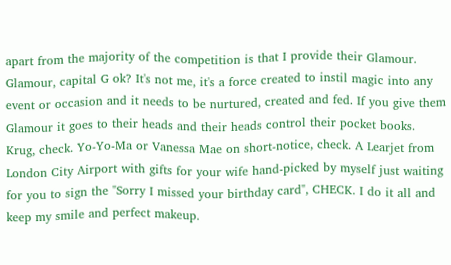apart from the majority of the competition is that I provide their Glamour. Glamour, capital G ok? It's not me, it's a force created to instil magic into any event or occasion and it needs to be nurtured, created and fed. If you give them Glamour it goes to their heads and their heads control their pocket books.
Krug, check. Yo-Yo-Ma or Vanessa Mae on short-notice, check. A Learjet from London City Airport with gifts for your wife hand-picked by myself just waiting for you to sign the "Sorry I missed your birthday card", CHECK. I do it all and keep my smile and perfect makeup.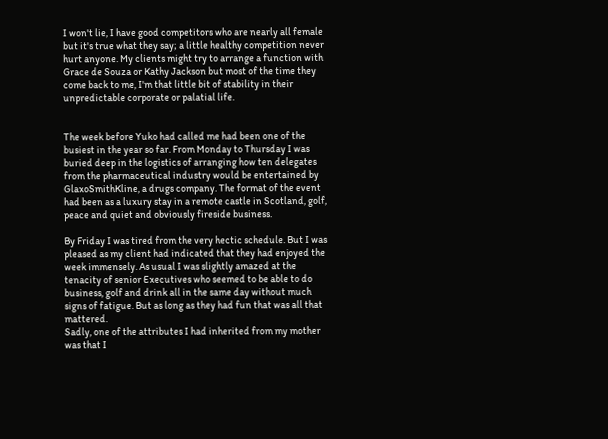I won't lie, I have good competitors who are nearly all female but it's true what they say; a little healthy competition never hurt anyone. My clients might try to arrange a function with Grace de Souza or Kathy Jackson but most of the time they come back to me, I'm that little bit of stability in their unpredictable corporate or palatial life.


The week before Yuko had called me had been one of the busiest in the year so far. From Monday to Thursday I was buried deep in the logistics of arranging how ten delegates from the pharmaceutical industry would be entertained by GlaxoSmithKline, a drugs company. The format of the event had been as a luxury stay in a remote castle in Scotland, golf, peace and quiet and obviously fireside business.

By Friday I was tired from the very hectic schedule. But I was pleased as my client had indicated that they had enjoyed the week immensely. As usual I was slightly amazed at the tenacity of senior Executives who seemed to be able to do business, golf and drink all in the same day without much signs of fatigue. But as long as they had fun that was all that mattered.
Sadly, one of the attributes I had inherited from my mother was that I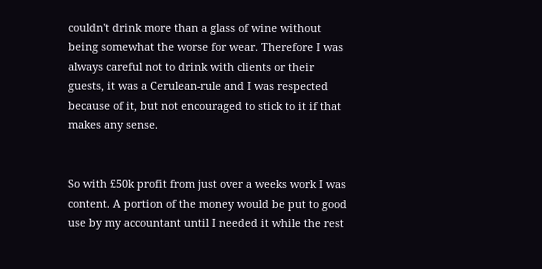couldn't drink more than a glass of wine without being somewhat the worse for wear. Therefore I was always careful not to drink with clients or their guests, it was a Cerulean-rule and I was respected because of it, but not encouraged to stick to it if that makes any sense.


So with £50k profit from just over a weeks work I was content. A portion of the money would be put to good use by my accountant until I needed it while the rest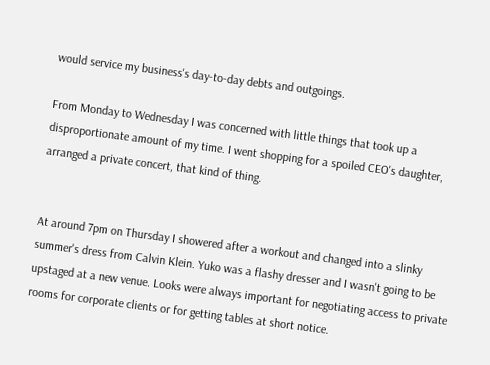would service my business's day-to-day debts and outgoings.

From Monday to Wednesday I was concerned with little things that took up a disproportionate amount of my time. I went shopping for a spoiled CEO's daughter, arranged a private concert, that kind of thing.


At around 7pm on Thursday I showered after a workout and changed into a slinky summer's dress from Calvin Klein. Yuko was a flashy dresser and I wasn't going to be upstaged at a new venue. Looks were always important for negotiating access to private rooms for corporate clients or for getting tables at short notice.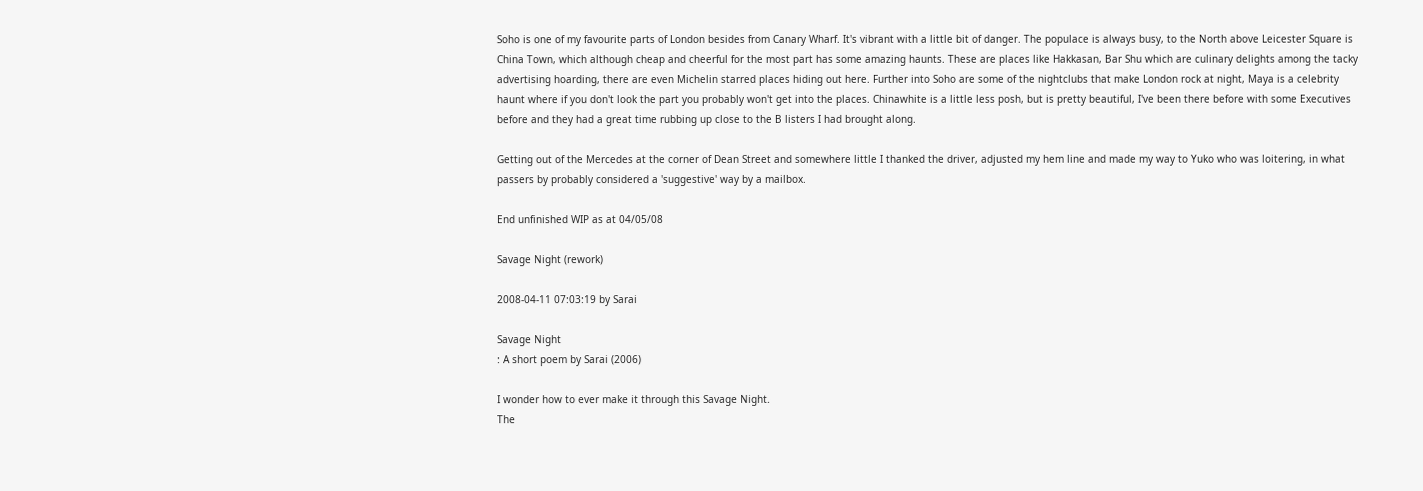Soho is one of my favourite parts of London besides from Canary Wharf. It's vibrant with a little bit of danger. The populace is always busy, to the North above Leicester Square is China Town, which although cheap and cheerful for the most part has some amazing haunts. These are places like Hakkasan, Bar Shu which are culinary delights among the tacky advertising hoarding, there are even Michelin starred places hiding out here. Further into Soho are some of the nightclubs that make London rock at night, Maya is a celebrity haunt where if you don't look the part you probably won't get into the places. Chinawhite is a little less posh, but is pretty beautiful, I've been there before with some Executives before and they had a great time rubbing up close to the B listers I had brought along.

Getting out of the Mercedes at the corner of Dean Street and somewhere little I thanked the driver, adjusted my hem line and made my way to Yuko who was loitering, in what passers by probably considered a 'suggestive' way by a mailbox.

End unfinished WIP as at 04/05/08

Savage Night (rework)

2008-04-11 07:03:19 by Sarai

Savage Night
: A short poem by Sarai (2006)

I wonder how to ever make it through this Savage Night.
The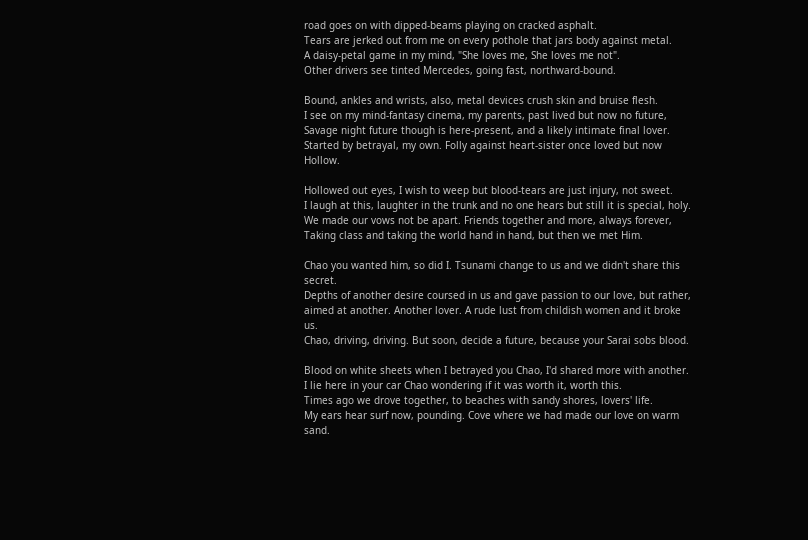road goes on with dipped-beams playing on cracked asphalt.
Tears are jerked out from me on every pothole that jars body against metal.
A daisy-petal game in my mind, "She loves me, She loves me not".
Other drivers see tinted Mercedes, going fast, northward-bound.

Bound, ankles and wrists, also, metal devices crush skin and bruise flesh.
I see on my mind-fantasy cinema, my parents, past lived but now no future,
Savage night future though is here-present, and a likely intimate final lover.
Started by betrayal, my own. Folly against heart-sister once loved but now Hollow.

Hollowed out eyes, I wish to weep but blood-tears are just injury, not sweet.
I laugh at this, laughter in the trunk and no one hears but still it is special, holy.
We made our vows not be apart. Friends together and more, always forever,
Taking class and taking the world hand in hand, but then we met Him.

Chao you wanted him, so did I. Tsunami change to us and we didn't share this secret.
Depths of another desire coursed in us and gave passion to our love, but rather,
aimed at another. Another lover. A rude lust from childish women and it broke us.
Chao, driving, driving. But soon, decide a future, because your Sarai sobs blood.

Blood on white sheets when I betrayed you Chao, I'd shared more with another.
I lie here in your car Chao wondering if it was worth it, worth this.
Times ago we drove together, to beaches with sandy shores, lovers' life.
My ears hear surf now, pounding. Cove where we had made our love on warm sand.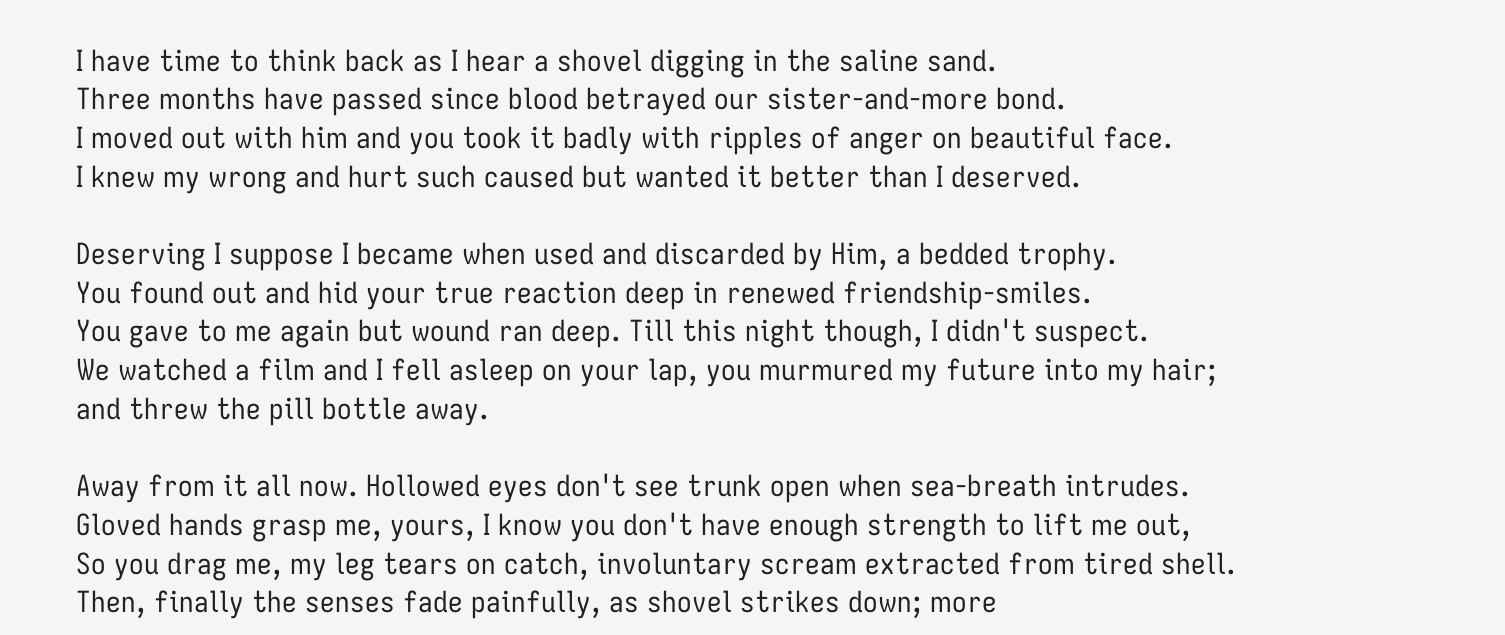I have time to think back as I hear a shovel digging in the saline sand.
Three months have passed since blood betrayed our sister-and-more bond.
I moved out with him and you took it badly with ripples of anger on beautiful face.
I knew my wrong and hurt such caused but wanted it better than I deserved.

Deserving I suppose I became when used and discarded by Him, a bedded trophy.
You found out and hid your true reaction deep in renewed friendship-smiles.
You gave to me again but wound ran deep. Till this night though, I didn't suspect.
We watched a film and I fell asleep on your lap, you murmured my future into my hair;
and threw the pill bottle away.

Away from it all now. Hollowed eyes don't see trunk open when sea-breath intrudes.
Gloved hands grasp me, yours, I know you don't have enough strength to lift me out,
So you drag me, my leg tears on catch, involuntary scream extracted from tired shell.
Then, finally the senses fade painfully, as shovel strikes down; more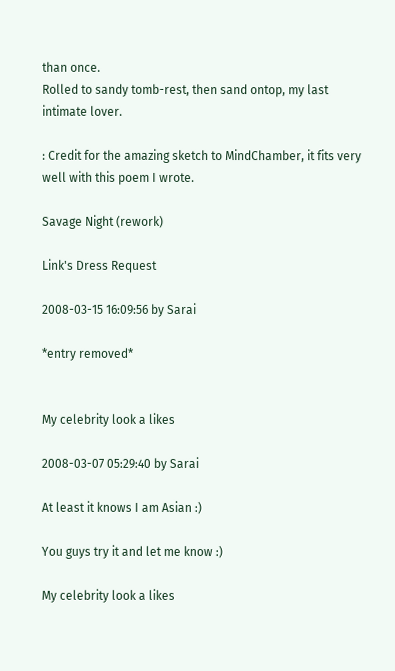than once.
Rolled to sandy tomb-rest, then sand ontop, my last intimate lover.

: Credit for the amazing sketch to MindChamber, it fits very well with this poem I wrote.

Savage Night (rework)

Link's Dress Request

2008-03-15 16:09:56 by Sarai

*entry removed*


My celebrity look a likes

2008-03-07 05:29:40 by Sarai

At least it knows I am Asian :)

You guys try it and let me know :)

My celebrity look a likes